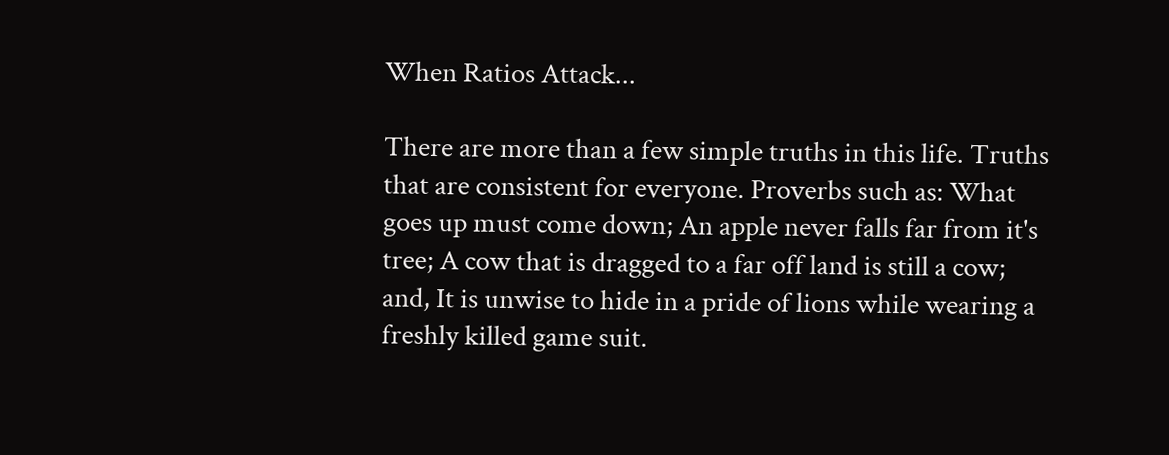When Ratios Attack...

There are more than a few simple truths in this life. Truths that are consistent for everyone. Proverbs such as: What goes up must come down; An apple never falls far from it's tree; A cow that is dragged to a far off land is still a cow; and, It is unwise to hide in a pride of lions while wearing a freshly killed game suit.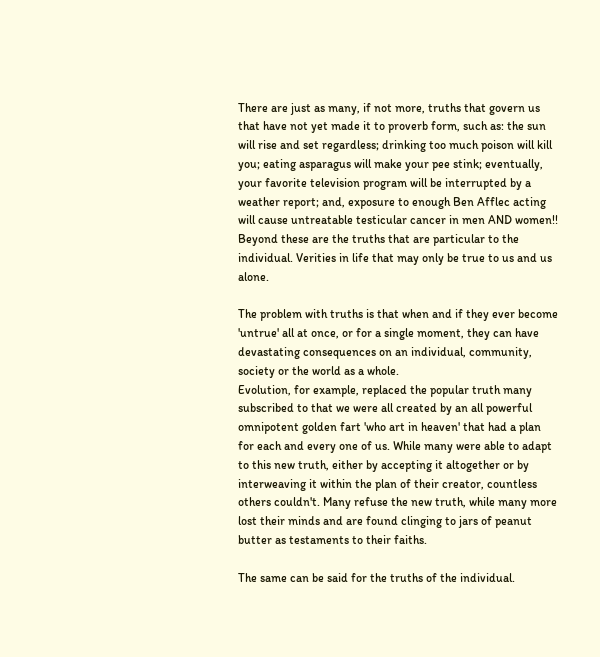There are just as many, if not more, truths that govern us that have not yet made it to proverb form, such as: the sun will rise and set regardless; drinking too much poison will kill you; eating asparagus will make your pee stink; eventually, your favorite television program will be interrupted by a weather report; and, exposure to enough Ben Afflec acting will cause untreatable testicular cancer in men AND women!!
Beyond these are the truths that are particular to the individual. Verities in life that may only be true to us and us alone.

The problem with truths is that when and if they ever become 'untrue' all at once, or for a single moment, they can have devastating consequences on an individual, community, society or the world as a whole.
Evolution, for example, replaced the popular truth many subscribed to that we were all created by an all powerful omnipotent golden fart 'who art in heaven' that had a plan for each and every one of us. While many were able to adapt to this new truth, either by accepting it altogether or by interweaving it within the plan of their creator, countless others couldn't. Many refuse the new truth, while many more lost their minds and are found clinging to jars of peanut butter as testaments to their faiths.

The same can be said for the truths of the individual.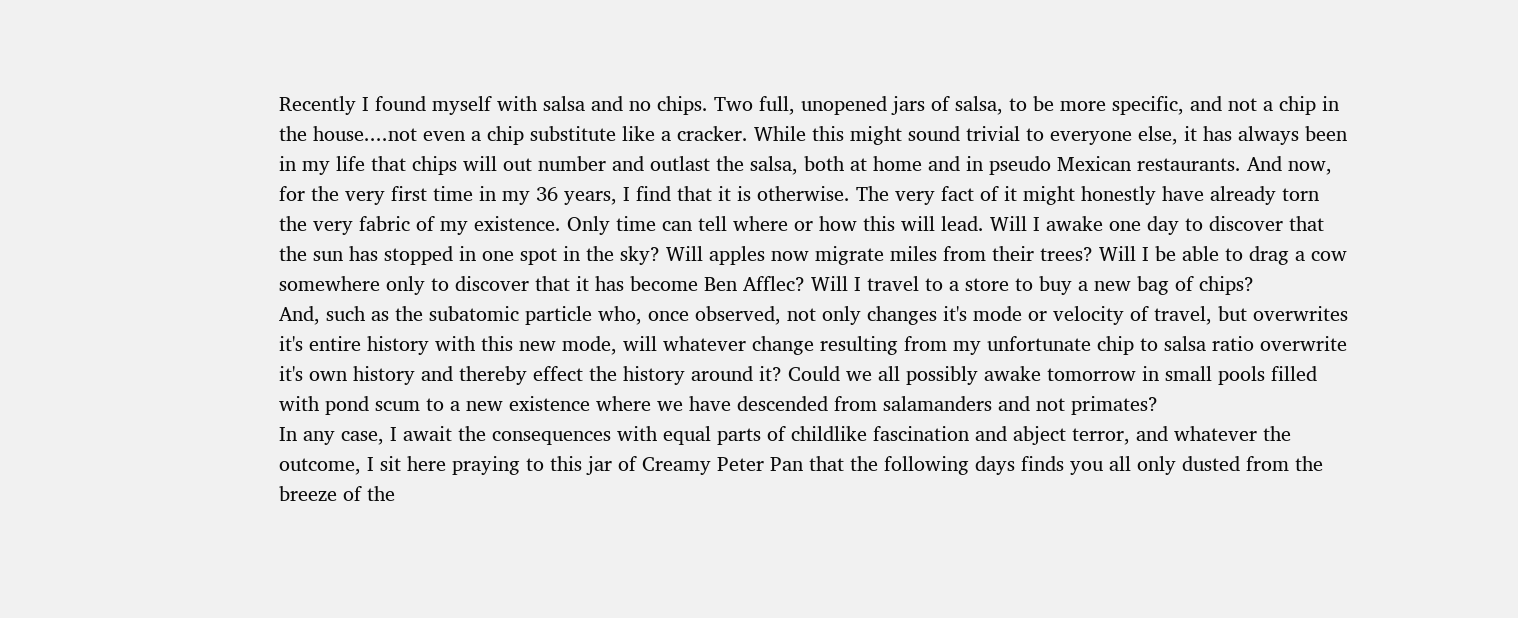Recently I found myself with salsa and no chips. Two full, unopened jars of salsa, to be more specific, and not a chip in the house....not even a chip substitute like a cracker. While this might sound trivial to everyone else, it has always been in my life that chips will out number and outlast the salsa, both at home and in pseudo Mexican restaurants. And now, for the very first time in my 36 years, I find that it is otherwise. The very fact of it might honestly have already torn the very fabric of my existence. Only time can tell where or how this will lead. Will I awake one day to discover that the sun has stopped in one spot in the sky? Will apples now migrate miles from their trees? Will I be able to drag a cow somewhere only to discover that it has become Ben Afflec? Will I travel to a store to buy a new bag of chips?
And, such as the subatomic particle who, once observed, not only changes it's mode or velocity of travel, but overwrites it's entire history with this new mode, will whatever change resulting from my unfortunate chip to salsa ratio overwrite it's own history and thereby effect the history around it? Could we all possibly awake tomorrow in small pools filled with pond scum to a new existence where we have descended from salamanders and not primates?
In any case, I await the consequences with equal parts of childlike fascination and abject terror, and whatever the outcome, I sit here praying to this jar of Creamy Peter Pan that the following days finds you all only dusted from the breeze of the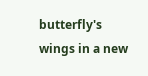butterfly's wings in a new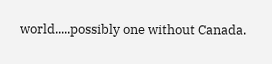world.....possibly one without Canada.